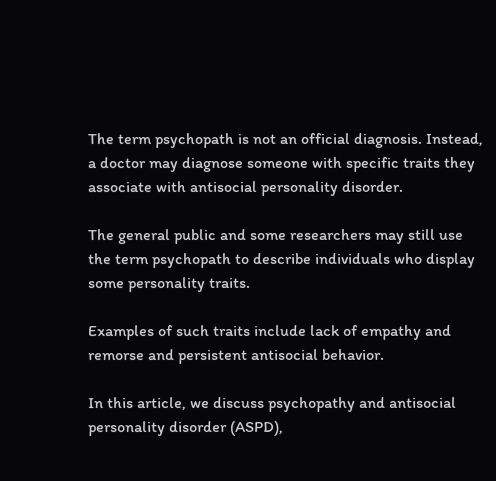The term psychopath is not an official diagnosis. Instead, a doctor may diagnose someone with specific traits they associate with antisocial personality disorder.

The general public and some researchers may still use the term psychopath to describe individuals who display some personality traits.

Examples of such traits include lack of empathy and remorse and persistent antisocial behavior.

In this article, we discuss psychopathy and antisocial personality disorder (ASPD),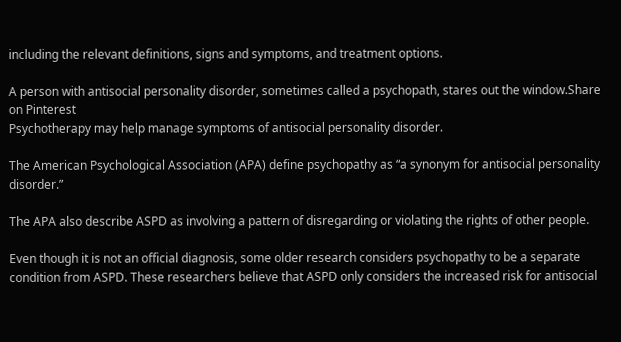including the relevant definitions, signs and symptoms, and treatment options.

A person with antisocial personality disorder, sometimes called a psychopath, stares out the window.Share on Pinterest
Psychotherapy may help manage symptoms of antisocial personality disorder.

The American Psychological Association (APA) define psychopathy as “a synonym for antisocial personality disorder.”

The APA also describe ASPD as involving a pattern of disregarding or violating the rights of other people.

Even though it is not an official diagnosis, some older research considers psychopathy to be a separate condition from ASPD. These researchers believe that ASPD only considers the increased risk for antisocial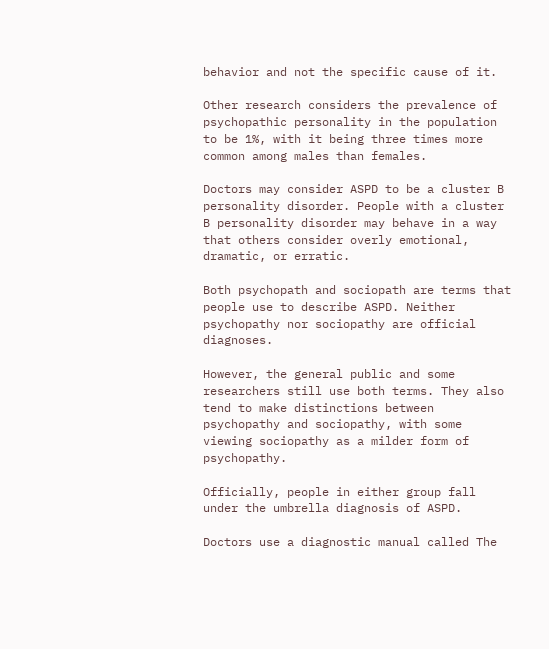behavior and not the specific cause of it.

Other research considers the prevalence of psychopathic personality in the population to be 1%, with it being three times more common among males than females.

Doctors may consider ASPD to be a cluster B personality disorder. People with a cluster B personality disorder may behave in a way that others consider overly emotional, dramatic, or erratic.

Both psychopath and sociopath are terms that people use to describe ASPD. Neither psychopathy nor sociopathy are official diagnoses.

However, the general public and some researchers still use both terms. They also tend to make distinctions between psychopathy and sociopathy, with some viewing sociopathy as a milder form of psychopathy.

Officially, people in either group fall under the umbrella diagnosis of ASPD.

Doctors use a diagnostic manual called The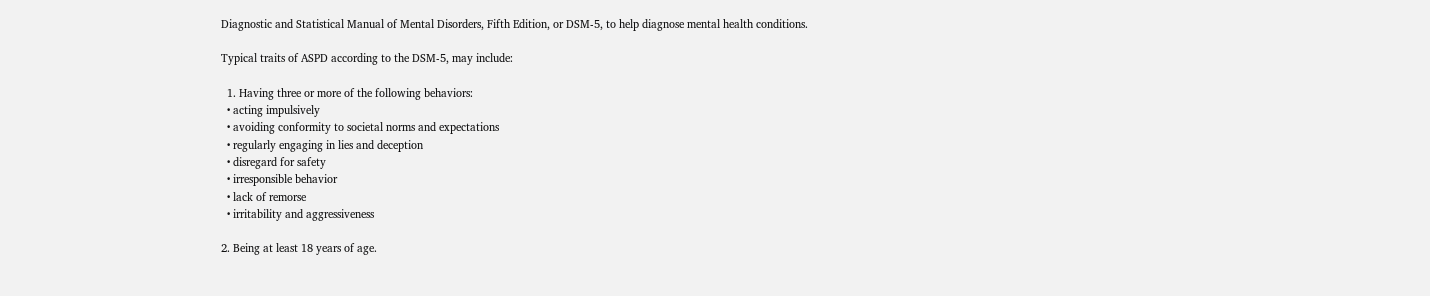Diagnostic and Statistical Manual of Mental Disorders, Fifth Edition, or DSM-5, to help diagnose mental health conditions.

Typical traits of ASPD according to the DSM-5, may include:

  1. Having three or more of the following behaviors:
  • acting impulsively
  • avoiding conformity to societal norms and expectations
  • regularly engaging in lies and deception
  • disregard for safety
  • irresponsible behavior
  • lack of remorse
  • irritability and aggressiveness

2. Being at least 18 years of age.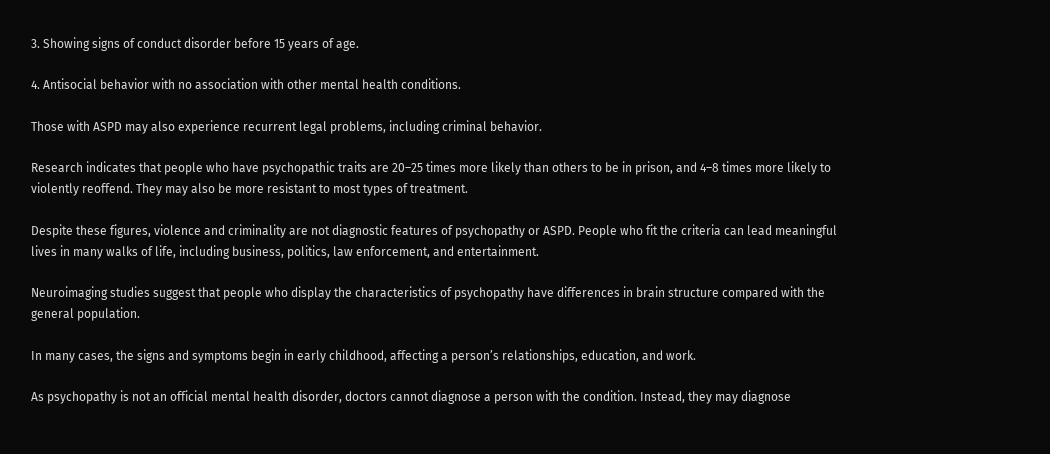3. Showing signs of conduct disorder before 15 years of age.

4. Antisocial behavior with no association with other mental health conditions.

Those with ASPD may also experience recurrent legal problems, including criminal behavior.

Research indicates that people who have psychopathic traits are 20–25 times more likely than others to be in prison, and 4–8 times more likely to violently reoffend. They may also be more resistant to most types of treatment.

Despite these figures, violence and criminality are not diagnostic features of psychopathy or ASPD. People who fit the criteria can lead meaningful lives in many walks of life, including business, politics, law enforcement, and entertainment.

Neuroimaging studies suggest that people who display the characteristics of psychopathy have differences in brain structure compared with the general population.

In many cases, the signs and symptoms begin in early childhood, affecting a person’s relationships, education, and work.

As psychopathy is not an official mental health disorder, doctors cannot diagnose a person with the condition. Instead, they may diagnose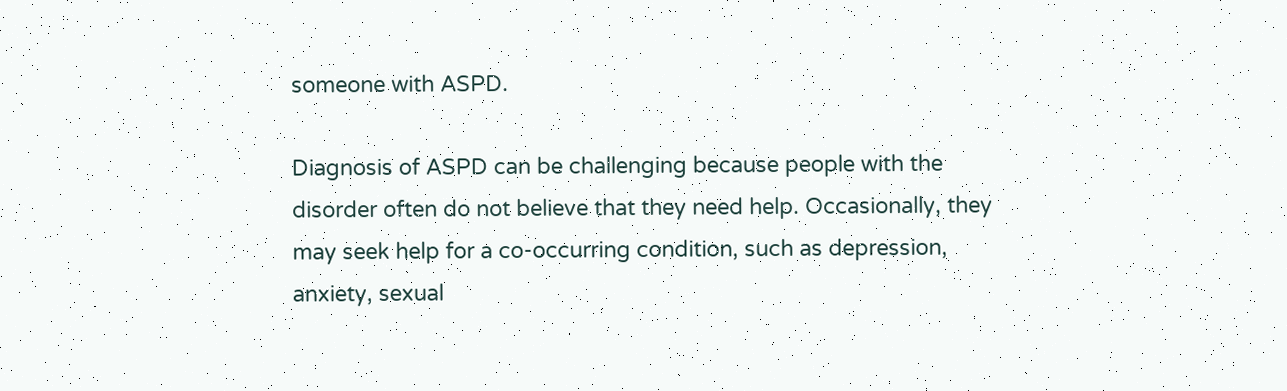someone with ASPD.

Diagnosis of ASPD can be challenging because people with the disorder often do not believe that they need help. Occasionally, they may seek help for a co-occurring condition, such as depression, anxiety, sexual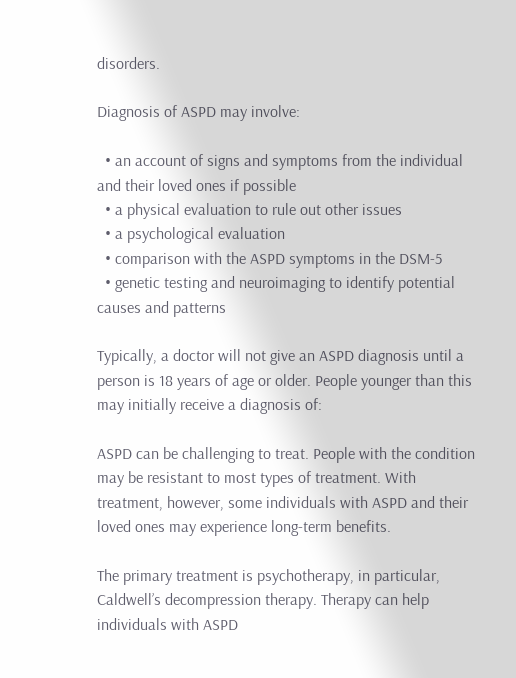disorders.

Diagnosis of ASPD may involve:

  • an account of signs and symptoms from the individual and their loved ones if possible
  • a physical evaluation to rule out other issues
  • a psychological evaluation
  • comparison with the ASPD symptoms in the DSM-5
  • genetic testing and neuroimaging to identify potential causes and patterns

Typically, a doctor will not give an ASPD diagnosis until a person is 18 years of age or older. People younger than this may initially receive a diagnosis of:

ASPD can be challenging to treat. People with the condition may be resistant to most types of treatment. With treatment, however, some individuals with ASPD and their loved ones may experience long-term benefits.

The primary treatment is psychotherapy, in particular, Caldwell’s decompression therapy. Therapy can help individuals with ASPD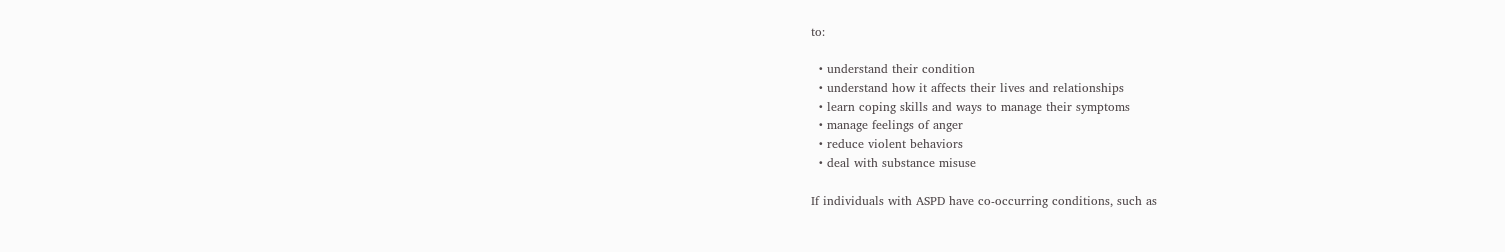to:

  • understand their condition
  • understand how it affects their lives and relationships
  • learn coping skills and ways to manage their symptoms
  • manage feelings of anger
  • reduce violent behaviors
  • deal with substance misuse

If individuals with ASPD have co-occurring conditions, such as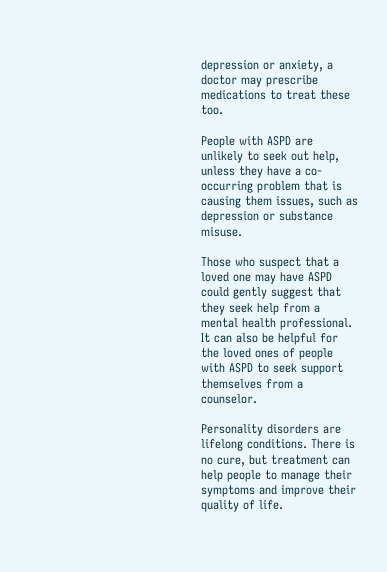depression or anxiety, a doctor may prescribe medications to treat these too.

People with ASPD are unlikely to seek out help, unless they have a co-occurring problem that is causing them issues, such as depression or substance misuse.

Those who suspect that a loved one may have ASPD could gently suggest that they seek help from a mental health professional. It can also be helpful for the loved ones of people with ASPD to seek support themselves from a counselor.

Personality disorders are lifelong conditions. There is no cure, but treatment can help people to manage their symptoms and improve their quality of life.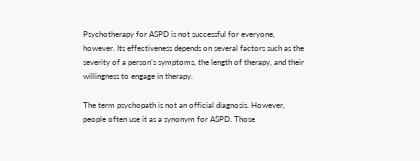Psychotherapy for ASPD is not successful for everyone, however. Its effectiveness depends on several factors such as the severity of a person’s symptoms, the length of therapy, and their willingness to engage in therapy.

The term psychopath is not an official diagnosis. However, people often use it as a synonym for ASPD. Those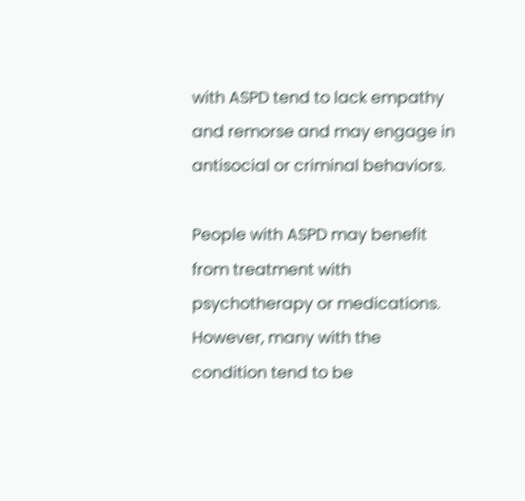with ASPD tend to lack empathy and remorse and may engage in antisocial or criminal behaviors.

People with ASPD may benefit from treatment with psychotherapy or medications. However, many with the condition tend to be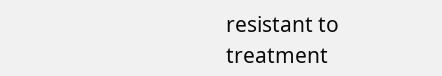resistant to treatment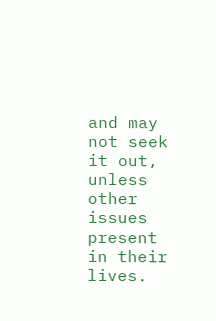and may not seek it out, unless other issues present in their lives.